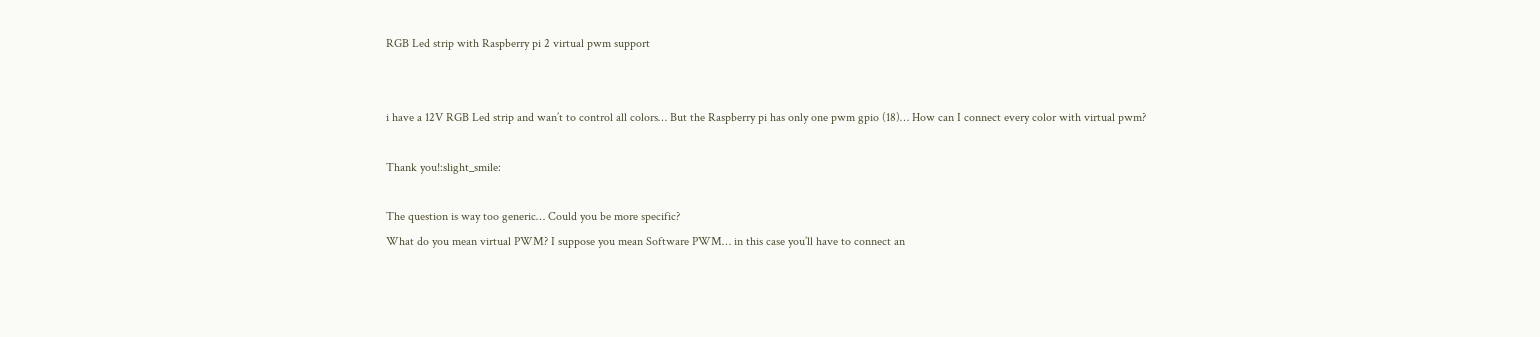RGB Led strip with Raspberry pi 2 virtual pwm support


i have a 12V RGB Led strip and wan’t to control all colors… But the Raspberry pi has only one pwm gpio (18)… How can I connect every color with virtual pwm?

Thank you!:slight_smile:

The question is way too generic… Could you be more specific?
What do you mean virtual PWM? I suppose you mean Software PWM… in this case you’ll have to connect an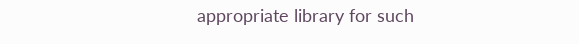appropriate library for such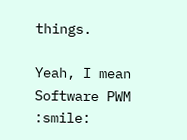things.

Yeah, I mean Software PWM :smile: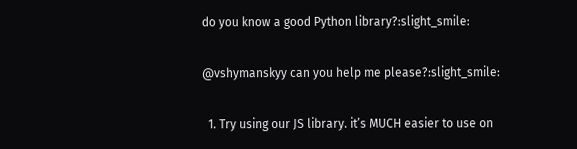do you know a good Python library?:slight_smile:

@vshymanskyy can you help me please?:slight_smile:

  1. Try using our JS library. it’s MUCH easier to use on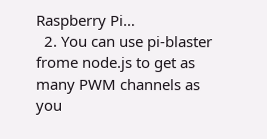Raspberry Pi…
  2. You can use pi-blaster frome node.js to get as many PWM channels as you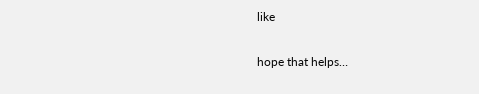like

hope that helps…